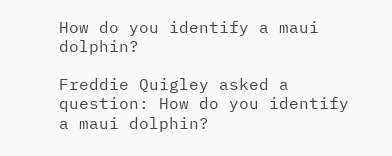How do you identify a maui dolphin?

Freddie Quigley asked a question: How do you identify a maui dolphin?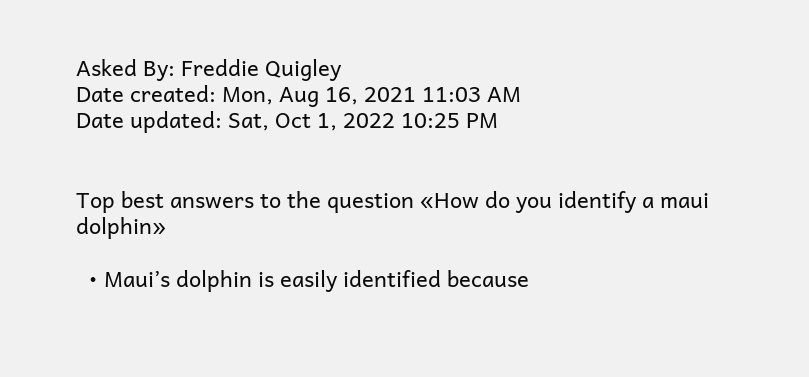Asked By: Freddie Quigley
Date created: Mon, Aug 16, 2021 11:03 AM
Date updated: Sat, Oct 1, 2022 10:25 PM


Top best answers to the question «How do you identify a maui dolphin»

  • Maui’s dolphin is easily identified because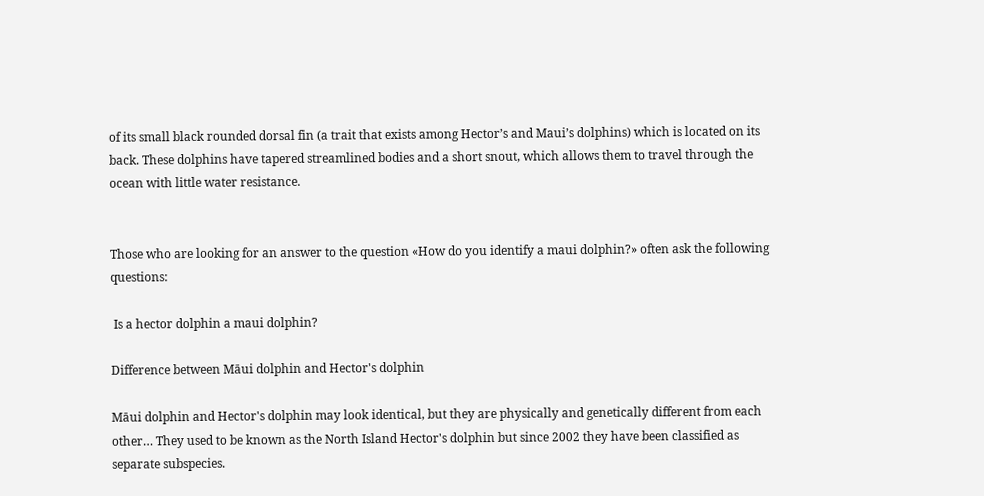of its small black rounded dorsal fin (a trait that exists among Hector’s and Maui’s dolphins) which is located on its back. These dolphins have tapered streamlined bodies and a short snout, which allows them to travel through the ocean with little water resistance.


Those who are looking for an answer to the question «How do you identify a maui dolphin?» often ask the following questions:

 Is a hector dolphin a maui dolphin?

Difference between Māui dolphin and Hector's dolphin

Māui dolphin and Hector's dolphin may look identical, but they are physically and genetically different from each other… They used to be known as the North Island Hector's dolphin but since 2002 they have been classified as separate subspecies.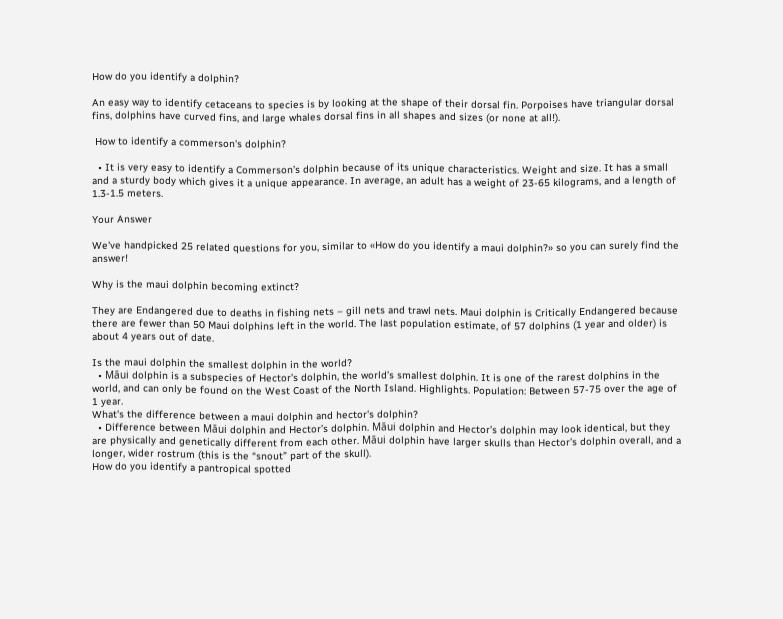How do you identify a dolphin?

An easy way to identify cetaceans to species is by looking at the shape of their dorsal fin. Porpoises have triangular dorsal fins, dolphins have curved fins, and large whales dorsal fins in all shapes and sizes (or none at all!).

 How to identify a commerson's dolphin?

  • It is very easy to identify a Commerson’s dolphin because of its unique characteristics. Weight and size. It has a small and a sturdy body which gives it a unique appearance. In average, an adult has a weight of 23-65 kilograms, and a length of 1.3-1.5 meters.

Your Answer

We've handpicked 25 related questions for you, similar to «How do you identify a maui dolphin?» so you can surely find the answer!

Why is the maui dolphin becoming extinct?

They are Endangered due to deaths in fishing nets – gill nets and trawl nets. Maui dolphin is Critically Endangered because there are fewer than 50 Maui dolphins left in the world. The last population estimate, of 57 dolphins (1 year and older) is about 4 years out of date.

Is the maui dolphin the smallest dolphin in the world?
  • Māui dolphin is a subspecies of Hector’s dolphin, the world’s smallest dolphin. It is one of the rarest dolphins in the world, and can only be found on the West Coast of the North Island. Highlights. Population: Between 57-75 over the age of 1 year.
What's the difference between a maui dolphin and hector's dolphin?
  • Difference between Māui dolphin and Hector’s dolphin. Māui dolphin and Hector’s dolphin may look identical, but they are physically and genetically different from each other. Māui dolphin have larger skulls than Hector’s dolphin overall, and a longer, wider rostrum (this is the “snout” part of the skull).
How do you identify a pantropical spotted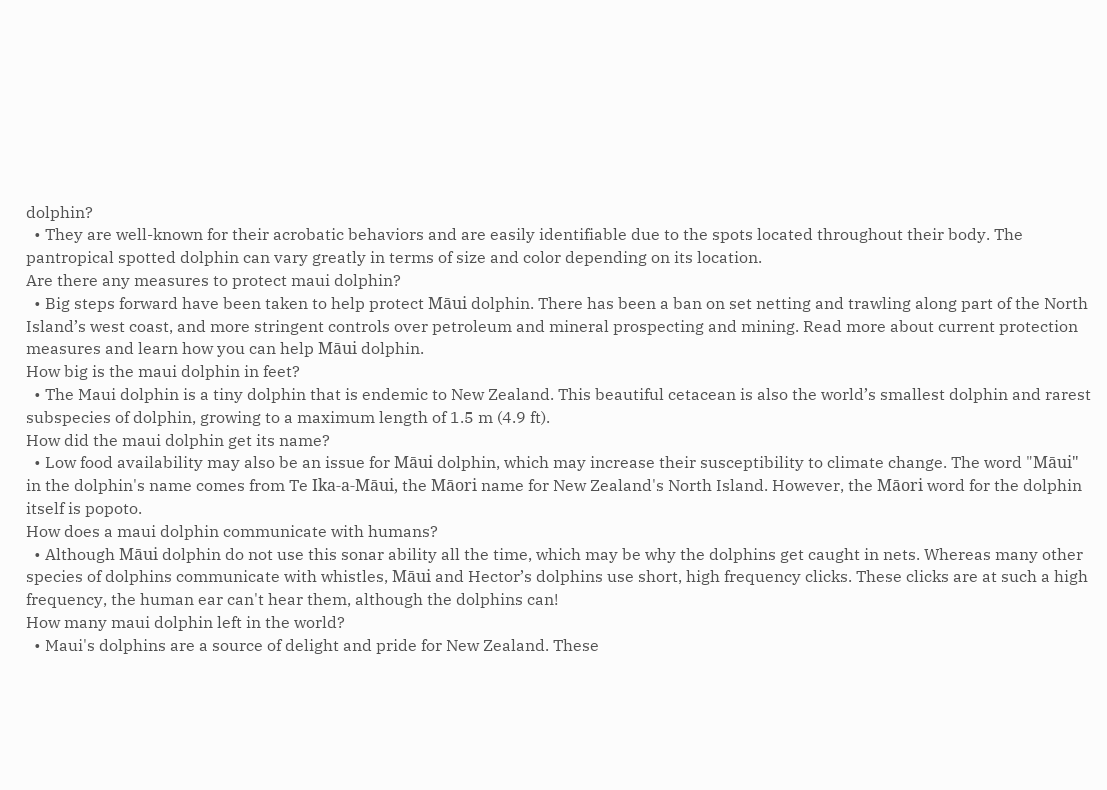dolphin?
  • They are well-known for their acrobatic behaviors and are easily identifiable due to the spots located throughout their body. The pantropical spotted dolphin can vary greatly in terms of size and color depending on its location.
Are there any measures to protect maui dolphin?
  • Big steps forward have been taken to help protect Māui dolphin. There has been a ban on set netting and trawling along part of the North Island’s west coast, and more stringent controls over petroleum and mineral prospecting and mining. Read more about current protection measures and learn how you can help Māui dolphin.
How big is the maui dolphin in feet?
  • The Maui dolphin is a tiny dolphin that is endemic to New Zealand. This beautiful cetacean is also the world’s smallest dolphin and rarest subspecies of dolphin, growing to a maximum length of 1.5 m (4.9 ft).
How did the maui dolphin get its name?
  • Low food availability may also be an issue for Māui dolphin, which may increase their susceptibility to climate change. The word "Māui" in the dolphin's name comes from Te Ika-a-Māui, the Māori name for New Zealand's North Island. However, the Māori word for the dolphin itself is popoto.
How does a maui dolphin communicate with humans?
  • Although Māui dolphin do not use this sonar ability all the time, which may be why the dolphins get caught in nets. Whereas many other species of dolphins communicate with whistles, Māui and Hector’s dolphins use short, high frequency clicks. These clicks are at such a high frequency, the human ear can't hear them, although the dolphins can!
How many maui dolphin left in the world?
  • Maui's dolphins are a source of delight and pride for New Zealand. These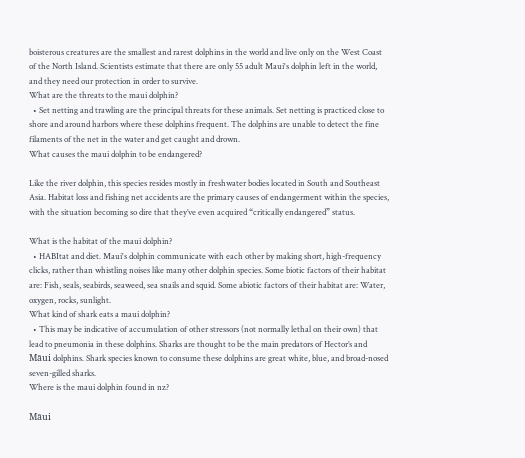boisterous creatures are the smallest and rarest dolphins in the world and live only on the West Coast of the North Island. Scientists estimate that there are only 55 adult Maui's dolphin left in the world, and they need our protection in order to survive.
What are the threats to the maui dolphin?
  • Set netting and trawling are the principal threats for these animals. Set netting is practiced close to shore and around harbors where these dolphins frequent. The dolphins are unable to detect the fine filaments of the net in the water and get caught and drown.
What causes the maui dolphin to be endangered?

Like the river dolphin, this species resides mostly in freshwater bodies located in South and Southeast Asia. Habitat loss and fishing net accidents are the primary causes of endangerment within the species, with the situation becoming so dire that they’ve even acquired “critically endangered” status.

What is the habitat of the maui dolphin?
  • HABItat and diet. Maui's dolphin communicate with each other by making short, high-frequency clicks, rather than whistling noises like many other dolphin species. Some biotic factors of their habitat are: Fish, seals, seabirds, seaweed, sea snails and squid. Some abiotic factors of their habitat are: Water, oxygen, rocks, sunlight.
What kind of shark eats a maui dolphin?
  • This may be indicative of accumulation of other stressors (not normally lethal on their own) that lead to pneumonia in these dolphins. Sharks are thought to be the main predators of Hector’s and Māui dolphins. Shark species known to consume these dolphins are great white, blue, and broad-nosed seven-gilled sharks.
Where is the maui dolphin found in nz?

Māui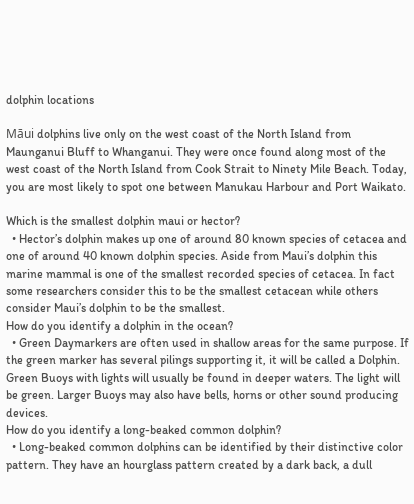dolphin locations

Māui dolphins live only on the west coast of the North Island from Maunganui Bluff to Whanganui. They were once found along most of the west coast of the North Island from Cook Strait to Ninety Mile Beach. Today, you are most likely to spot one between Manukau Harbour and Port Waikato.

Which is the smallest dolphin maui or hector?
  • Hector’s dolphin makes up one of around 80 known species of cetacea and one of around 40 known dolphin species. Aside from Maui’s dolphin this marine mammal is one of the smallest recorded species of cetacea. In fact some researchers consider this to be the smallest cetacean while others consider Maui’s dolphin to be the smallest.
How do you identify a dolphin in the ocean?
  • Green Daymarkers are often used in shallow areas for the same purpose. If the green marker has several pilings supporting it, it will be called a Dolphin. Green Buoys with lights will usually be found in deeper waters. The light will be green. Larger Buoys may also have bells, horns or other sound producing devices.
How do you identify a long-beaked common dolphin?
  • Long-beaked common dolphins can be identified by their distinctive color pattern. They have an hourglass pattern created by a dark back, a dull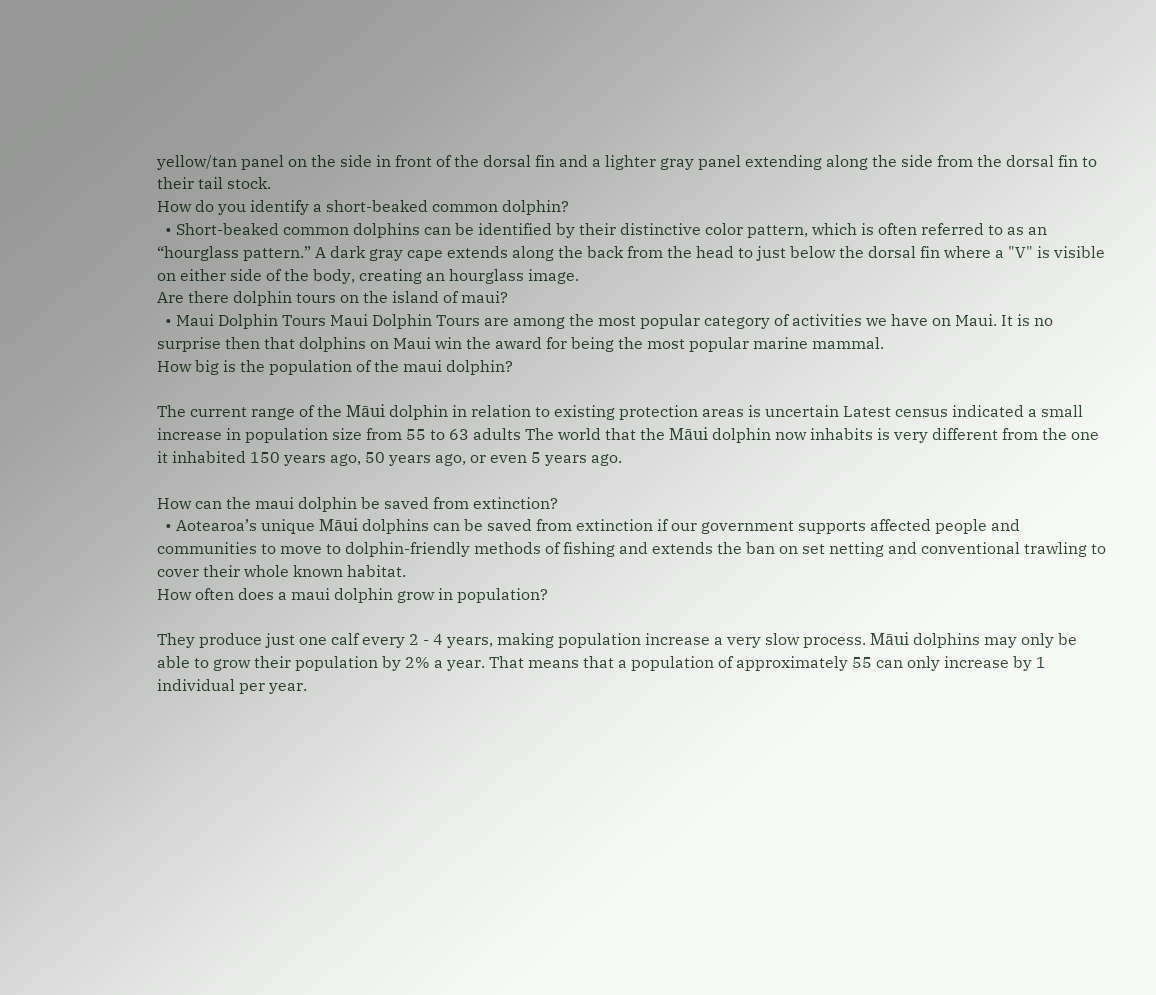yellow/tan panel on the side in front of the dorsal fin and a lighter gray panel extending along the side from the dorsal fin to their tail stock.
How do you identify a short-beaked common dolphin?
  • Short-beaked common dolphins can be identified by their distinctive color pattern, which is often referred to as an “hourglass pattern.” A dark gray cape extends along the back from the head to just below the dorsal fin where a "V" is visible on either side of the body, creating an hourglass image.
Are there dolphin tours on the island of maui?
  • Maui Dolphin Tours Maui Dolphin Tours are among the most popular category of activities we have on Maui. It is no surprise then that dolphins on Maui win the award for being the most popular marine mammal.
How big is the population of the maui dolphin?

The current range of the Māui dolphin in relation to existing protection areas is uncertain Latest census indicated a small increase in population size from 55 to 63 adults The world that the Māui dolphin now inhabits is very different from the one it inhabited 150 years ago, 50 years ago, or even 5 years ago.

How can the maui dolphin be saved from extinction?
  • Aotearoa’s unique Māui dolphins can be saved from extinction if our government supports affected people and communities to move to dolphin-friendly methods of fishing and extends the ban on set netting and conventional trawling to cover their whole known habitat.
How often does a maui dolphin grow in population?

They produce just one calf every 2 - 4 years, making population increase a very slow process. Māui dolphins may only be able to grow their population by 2% a year. That means that a population of approximately 55 can only increase by 1 individual per year.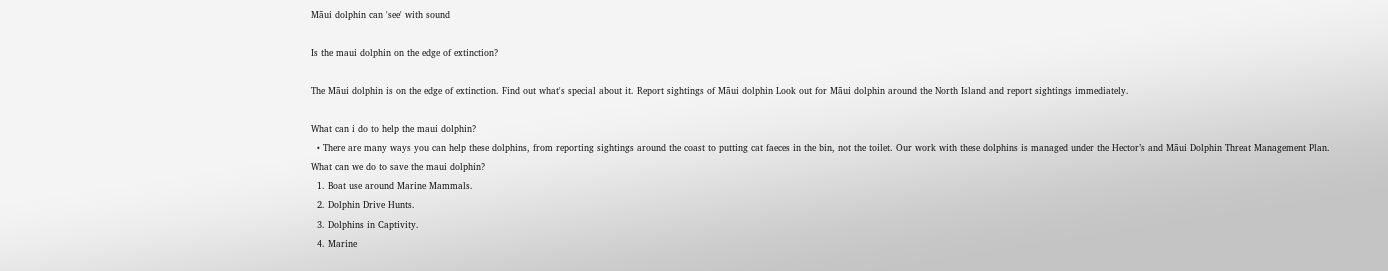Māui dolphin can 'see' with sound

Is the maui dolphin on the edge of extinction?

The Māui dolphin is on the edge of extinction. Find out what's special about it. Report sightings of Māui dolphin Look out for Māui dolphin around the North Island and report sightings immediately.

What can i do to help the maui dolphin?
  • There are many ways you can help these dolphins, from reporting sightings around the coast to putting cat faeces in the bin, not the toilet. Our work with these dolphins is managed under the Hector’s and Māui Dolphin Threat Management Plan.
What can we do to save the maui dolphin?
  1. Boat use around Marine Mammals.
  2. Dolphin Drive Hunts.
  3. Dolphins in Captivity.
  4. Marine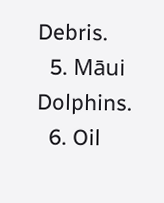Debris.
  5. Māui Dolphins.
  6. Oil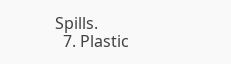Spills.
  7. Plastic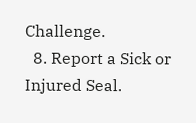Challenge.
  8. Report a Sick or Injured Seal.